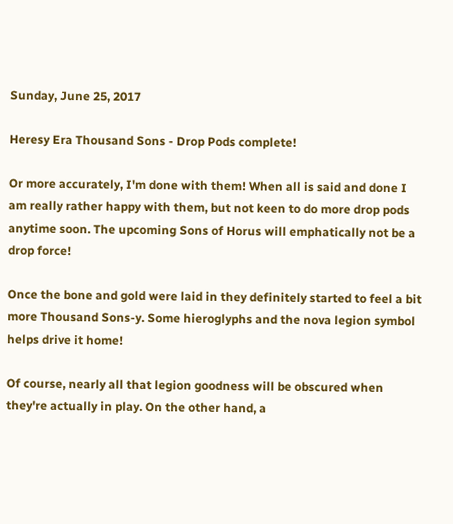Sunday, June 25, 2017

Heresy Era Thousand Sons - Drop Pods complete!

Or more accurately, I'm done with them! When all is said and done I am really rather happy with them, but not keen to do more drop pods anytime soon. The upcoming Sons of Horus will emphatically not be a drop force!

Once the bone and gold were laid in they definitely started to feel a bit more Thousand Sons-y. Some hieroglyphs and the nova legion symbol helps drive it home!

Of course, nearly all that legion goodness will be obscured when they're actually in play. On the other hand, a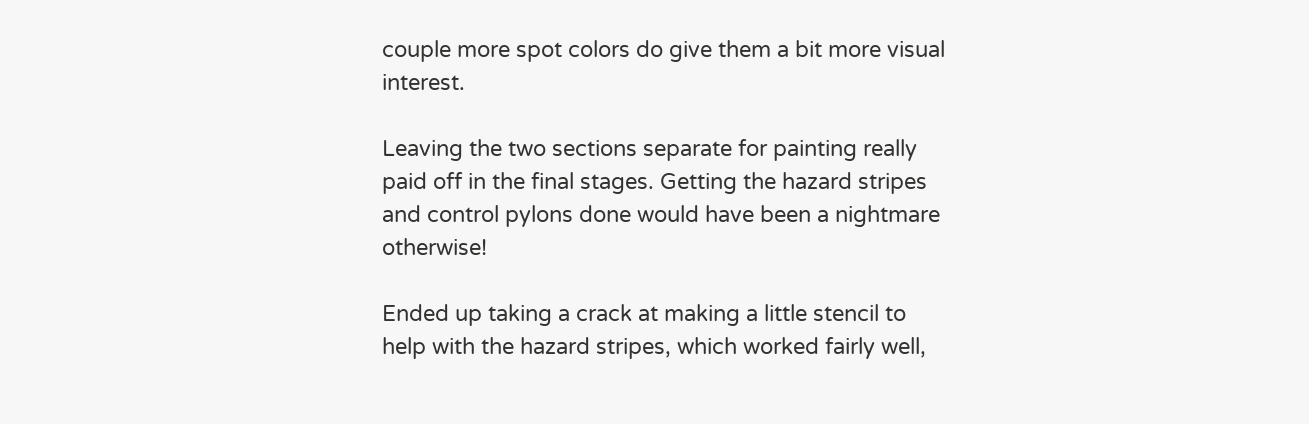couple more spot colors do give them a bit more visual interest.

Leaving the two sections separate for painting really paid off in the final stages. Getting the hazard stripes and control pylons done would have been a nightmare otherwise!

Ended up taking a crack at making a little stencil to help with the hazard stripes, which worked fairly well,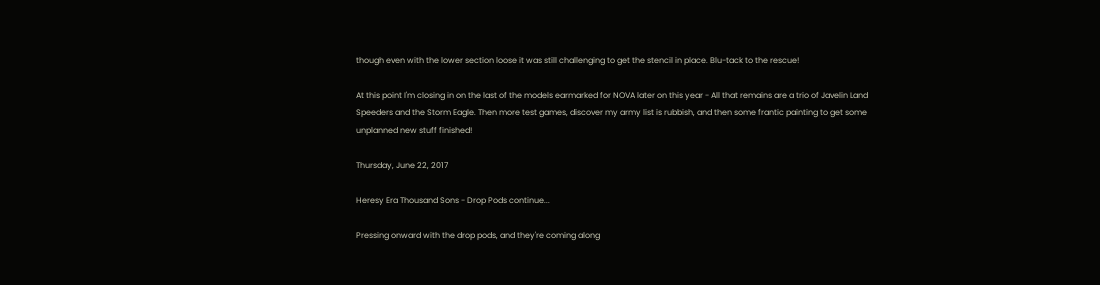though even with the lower section loose it was still challenging to get the stencil in place. Blu-tack to the rescue!

At this point I'm closing in on the last of the models earmarked for NOVA later on this year - All that remains are a trio of Javelin Land Speeders and the Storm Eagle. Then more test games, discover my army list is rubbish, and then some frantic painting to get some unplanned new stuff finished!

Thursday, June 22, 2017

Heresy Era Thousand Sons - Drop Pods continue...

Pressing onward with the drop pods, and they're coming along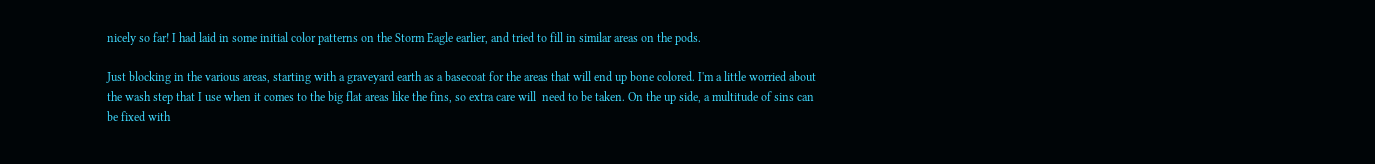nicely so far! I had laid in some initial color patterns on the Storm Eagle earlier, and tried to fill in similar areas on the pods.

Just blocking in the various areas, starting with a graveyard earth as a basecoat for the areas that will end up bone colored. I'm a little worried about the wash step that I use when it comes to the big flat areas like the fins, so extra care will  need to be taken. On the up side, a multitude of sins can be fixed with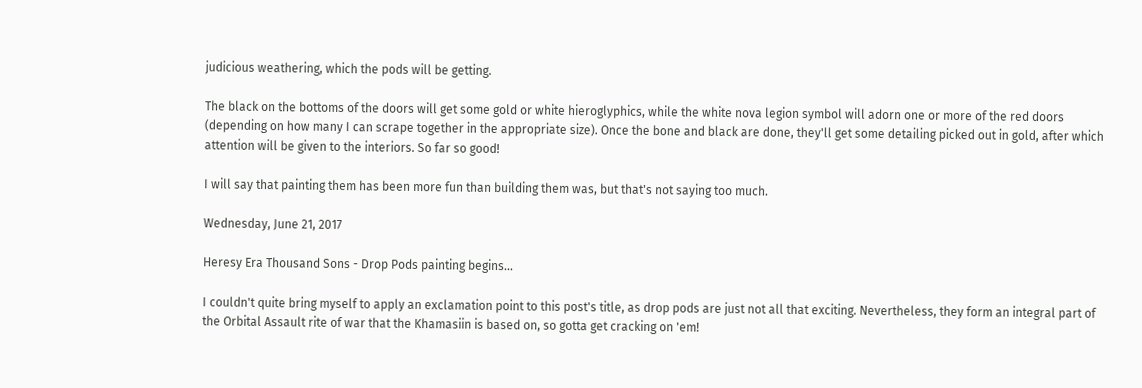judicious weathering, which the pods will be getting.

The black on the bottoms of the doors will get some gold or white hieroglyphics, while the white nova legion symbol will adorn one or more of the red doors (depending on how many I can scrape together in the appropriate size). Once the bone and black are done, they'll get some detailing picked out in gold, after which attention will be given to the interiors. So far so good!

I will say that painting them has been more fun than building them was, but that's not saying too much.

Wednesday, June 21, 2017

Heresy Era Thousand Sons - Drop Pods painting begins...

I couldn't quite bring myself to apply an exclamation point to this post's title, as drop pods are just not all that exciting. Nevertheless, they form an integral part of the Orbital Assault rite of war that the Khamasiin is based on, so gotta get cracking on 'em!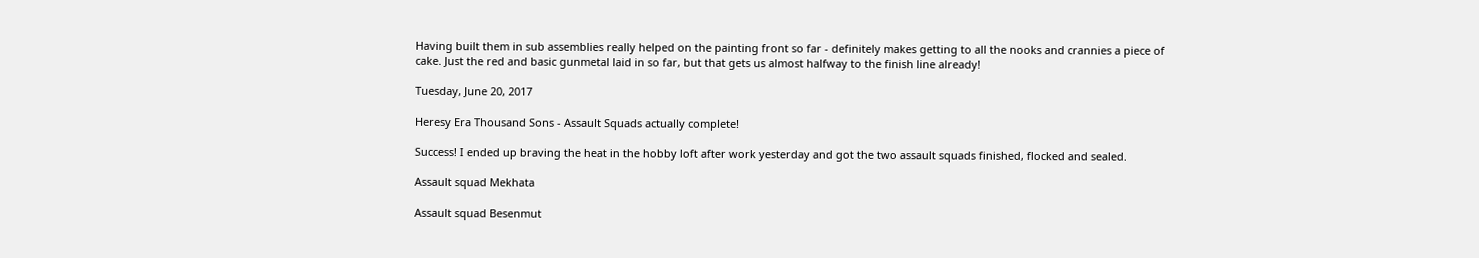Having built them in sub assemblies really helped on the painting front so far - definitely makes getting to all the nooks and crannies a piece of cake. Just the red and basic gunmetal laid in so far, but that gets us almost halfway to the finish line already!

Tuesday, June 20, 2017

Heresy Era Thousand Sons - Assault Squads actually complete!

Success! I ended up braving the heat in the hobby loft after work yesterday and got the two assault squads finished, flocked and sealed.

Assault squad Mekhata

Assault squad Besenmut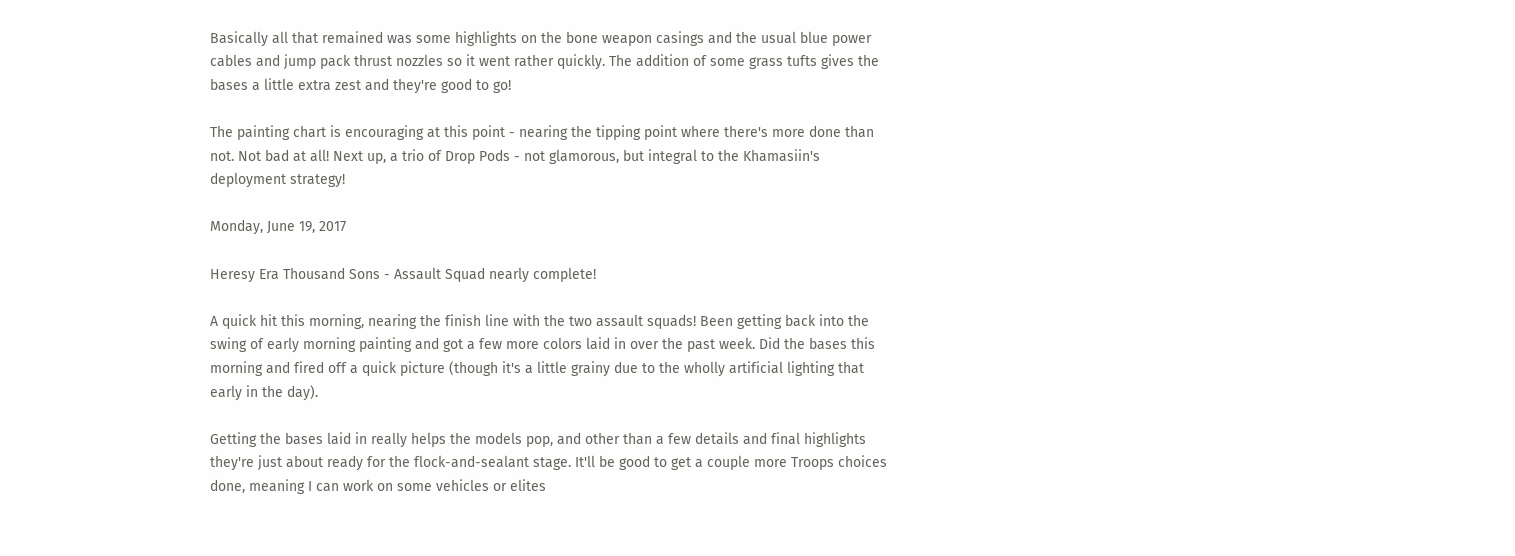Basically all that remained was some highlights on the bone weapon casings and the usual blue power cables and jump pack thrust nozzles so it went rather quickly. The addition of some grass tufts gives the bases a little extra zest and they're good to go!

The painting chart is encouraging at this point - nearing the tipping point where there's more done than not. Not bad at all! Next up, a trio of Drop Pods - not glamorous, but integral to the Khamasiin's deployment strategy!

Monday, June 19, 2017

Heresy Era Thousand Sons - Assault Squad nearly complete!

A quick hit this morning, nearing the finish line with the two assault squads! Been getting back into the swing of early morning painting and got a few more colors laid in over the past week. Did the bases this morning and fired off a quick picture (though it's a little grainy due to the wholly artificial lighting that early in the day).

Getting the bases laid in really helps the models pop, and other than a few details and final highlights they're just about ready for the flock-and-sealant stage. It'll be good to get a couple more Troops choices done, meaning I can work on some vehicles or elites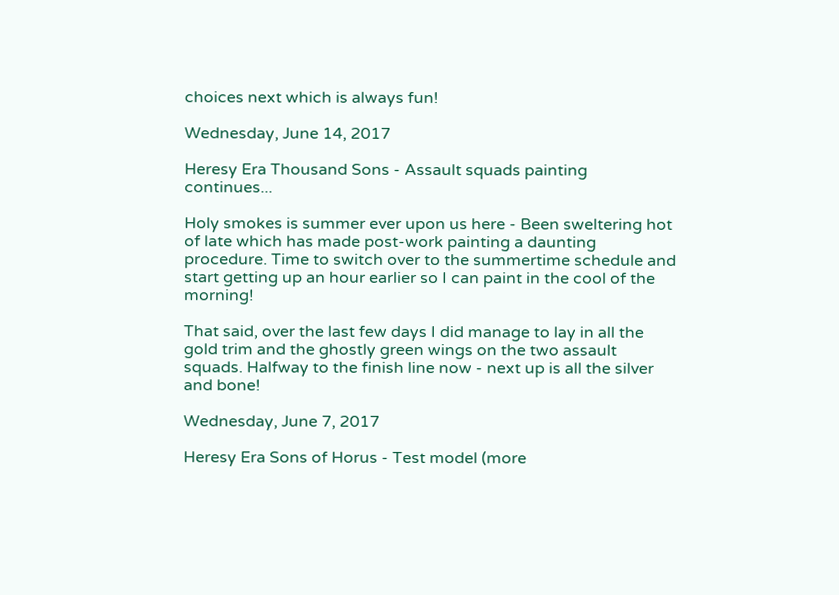choices next which is always fun!

Wednesday, June 14, 2017

Heresy Era Thousand Sons - Assault squads painting continues...

Holy smokes is summer ever upon us here - Been sweltering hot of late which has made post-work painting a daunting procedure. Time to switch over to the summertime schedule and start getting up an hour earlier so I can paint in the cool of the morning!

That said, over the last few days I did manage to lay in all the gold trim and the ghostly green wings on the two assault squads. Halfway to the finish line now - next up is all the silver and bone!

Wednesday, June 7, 2017

Heresy Era Sons of Horus - Test model (more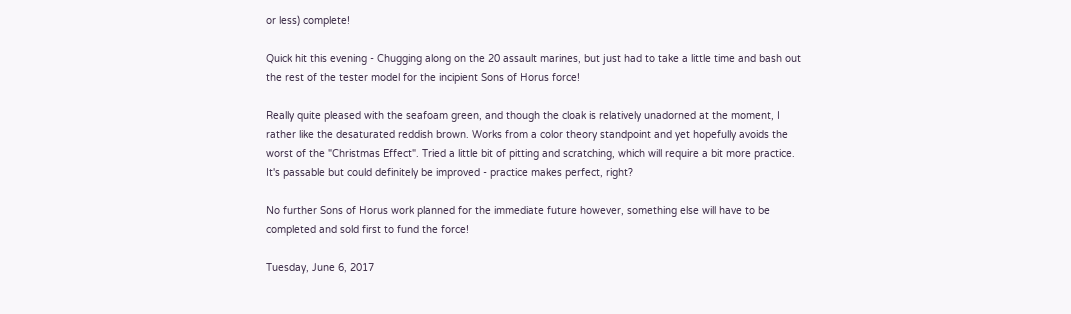or less) complete!

Quick hit this evening - Chugging along on the 20 assault marines, but just had to take a little time and bash out the rest of the tester model for the incipient Sons of Horus force!

Really quite pleased with the seafoam green, and though the cloak is relatively unadorned at the moment, I rather like the desaturated reddish brown. Works from a color theory standpoint and yet hopefully avoids the worst of the "Christmas Effect". Tried a little bit of pitting and scratching, which will require a bit more practice. It's passable but could definitely be improved - practice makes perfect, right?

No further Sons of Horus work planned for the immediate future however, something else will have to be completed and sold first to fund the force!

Tuesday, June 6, 2017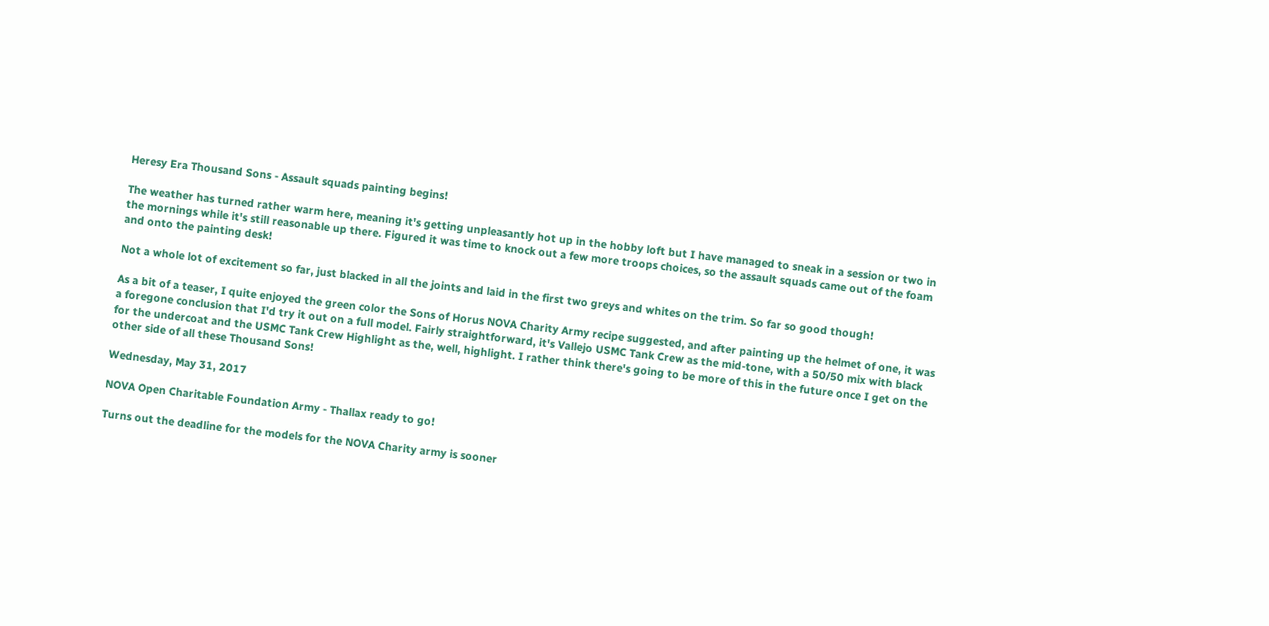Heresy Era Thousand Sons - Assault squads painting begins!

The weather has turned rather warm here, meaning it's getting unpleasantly hot up in the hobby loft but I have managed to sneak in a session or two in the mornings while it's still reasonable up there. Figured it was time to knock out a few more troops choices, so the assault squads came out of the foam and onto the painting desk!

Not a whole lot of excitement so far, just blacked in all the joints and laid in the first two greys and whites on the trim. So far so good though!

As a bit of a teaser, I quite enjoyed the green color the Sons of Horus NOVA Charity Army recipe suggested, and after painting up the helmet of one, it was a foregone conclusion that I'd try it out on a full model. Fairly straightforward, it's Vallejo USMC Tank Crew as the mid-tone, with a 50/50 mix with black for the undercoat and the USMC Tank Crew Highlight as the, well, highlight. I rather think there's going to be more of this in the future once I get on the other side of all these Thousand Sons!

Wednesday, May 31, 2017

NOVA Open Charitable Foundation Army - Thallax ready to go!

Turns out the deadline for the models for the NOVA Charity army is sooner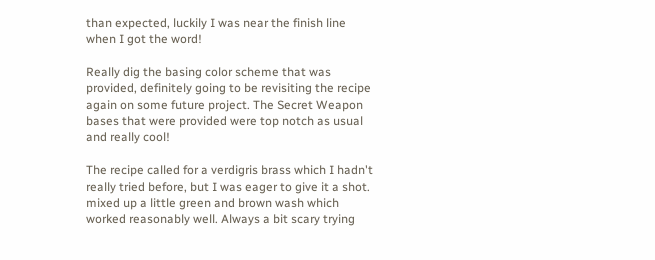than expected, luckily I was near the finish line when I got the word!

Really dig the basing color scheme that was provided, definitely going to be revisiting the recipe again on some future project. The Secret Weapon bases that were provided were top notch as usual and really cool!

The recipe called for a verdigris brass which I hadn't really tried before, but I was eager to give it a shot. mixed up a little green and brown wash which worked reasonably well. Always a bit scary trying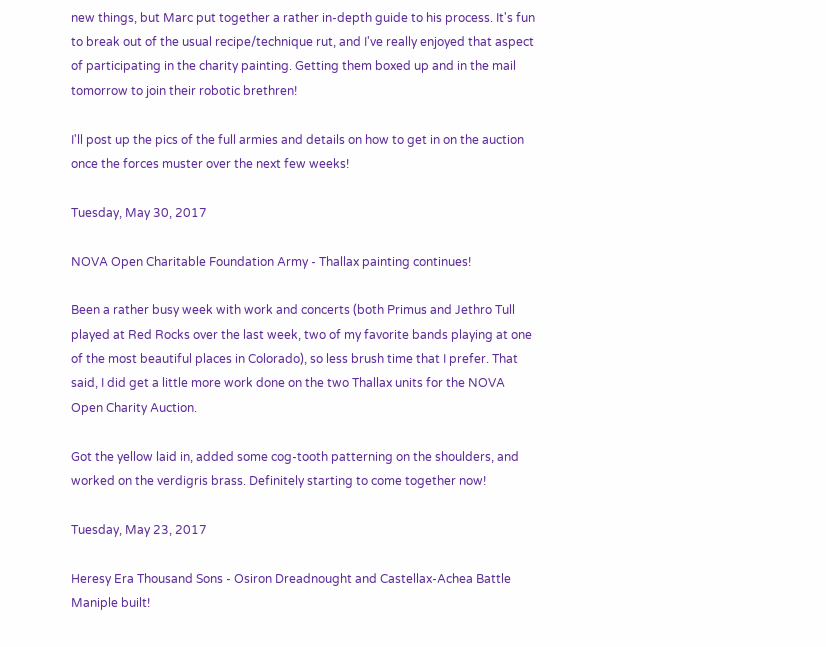new things, but Marc put together a rather in-depth guide to his process. It's fun to break out of the usual recipe/technique rut, and I've really enjoyed that aspect of participating in the charity painting. Getting them boxed up and in the mail tomorrow to join their robotic brethren!

I'll post up the pics of the full armies and details on how to get in on the auction once the forces muster over the next few weeks!

Tuesday, May 30, 2017

NOVA Open Charitable Foundation Army - Thallax painting continues!

Been a rather busy week with work and concerts (both Primus and Jethro Tull played at Red Rocks over the last week, two of my favorite bands playing at one of the most beautiful places in Colorado), so less brush time that I prefer. That said, I did get a little more work done on the two Thallax units for the NOVA Open Charity Auction.

Got the yellow laid in, added some cog-tooth patterning on the shoulders, and worked on the verdigris brass. Definitely starting to come together now!

Tuesday, May 23, 2017

Heresy Era Thousand Sons - Osiron Dreadnought and Castellax-Achea Battle Maniple built!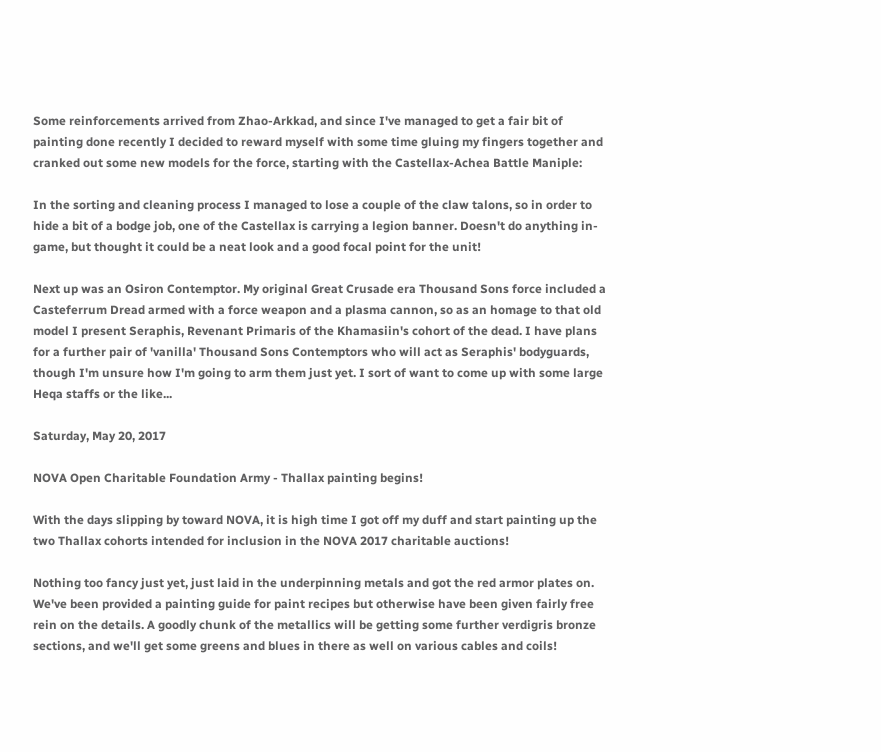Some reinforcements arrived from Zhao-Arkkad, and since I've managed to get a fair bit of painting done recently I decided to reward myself with some time gluing my fingers together and cranked out some new models for the force, starting with the Castellax-Achea Battle Maniple:

In the sorting and cleaning process I managed to lose a couple of the claw talons, so in order to hide a bit of a bodge job, one of the Castellax is carrying a legion banner. Doesn't do anything in-game, but thought it could be a neat look and a good focal point for the unit!

Next up was an Osiron Contemptor. My original Great Crusade era Thousand Sons force included a Casteferrum Dread armed with a force weapon and a plasma cannon, so as an homage to that old model I present Seraphis, Revenant Primaris of the Khamasiin's cohort of the dead. I have plans for a further pair of 'vanilla' Thousand Sons Contemptors who will act as Seraphis' bodyguards, though I'm unsure how I'm going to arm them just yet. I sort of want to come up with some large Heqa staffs or the like...

Saturday, May 20, 2017

NOVA Open Charitable Foundation Army - Thallax painting begins!

With the days slipping by toward NOVA, it is high time I got off my duff and start painting up the two Thallax cohorts intended for inclusion in the NOVA 2017 charitable auctions!

Nothing too fancy just yet, just laid in the underpinning metals and got the red armor plates on. We've been provided a painting guide for paint recipes but otherwise have been given fairly free rein on the details. A goodly chunk of the metallics will be getting some further verdigris bronze sections, and we'll get some greens and blues in there as well on various cables and coils!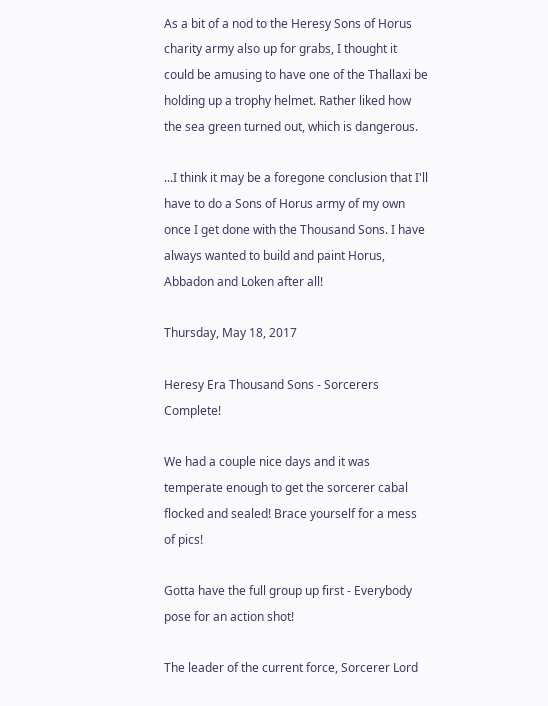As a bit of a nod to the Heresy Sons of Horus charity army also up for grabs, I thought it could be amusing to have one of the Thallaxi be holding up a trophy helmet. Rather liked how the sea green turned out, which is dangerous.

...I think it may be a foregone conclusion that I'll have to do a Sons of Horus army of my own once I get done with the Thousand Sons. I have always wanted to build and paint Horus, Abbadon and Loken after all!

Thursday, May 18, 2017

Heresy Era Thousand Sons - Sorcerers Complete!

We had a couple nice days and it was temperate enough to get the sorcerer cabal flocked and sealed! Brace yourself for a mess of pics!

Gotta have the full group up first - Everybody pose for an action shot!

The leader of the current force, Sorcerer Lord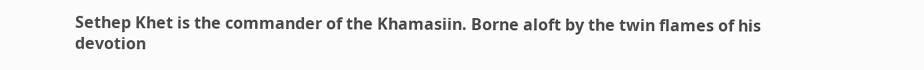Sethep Khet is the commander of the Khamasiin. Borne aloft by the twin flames of his devotion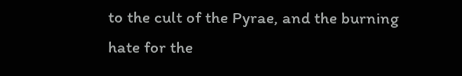to the cult of the Pyrae, and the burning hate for the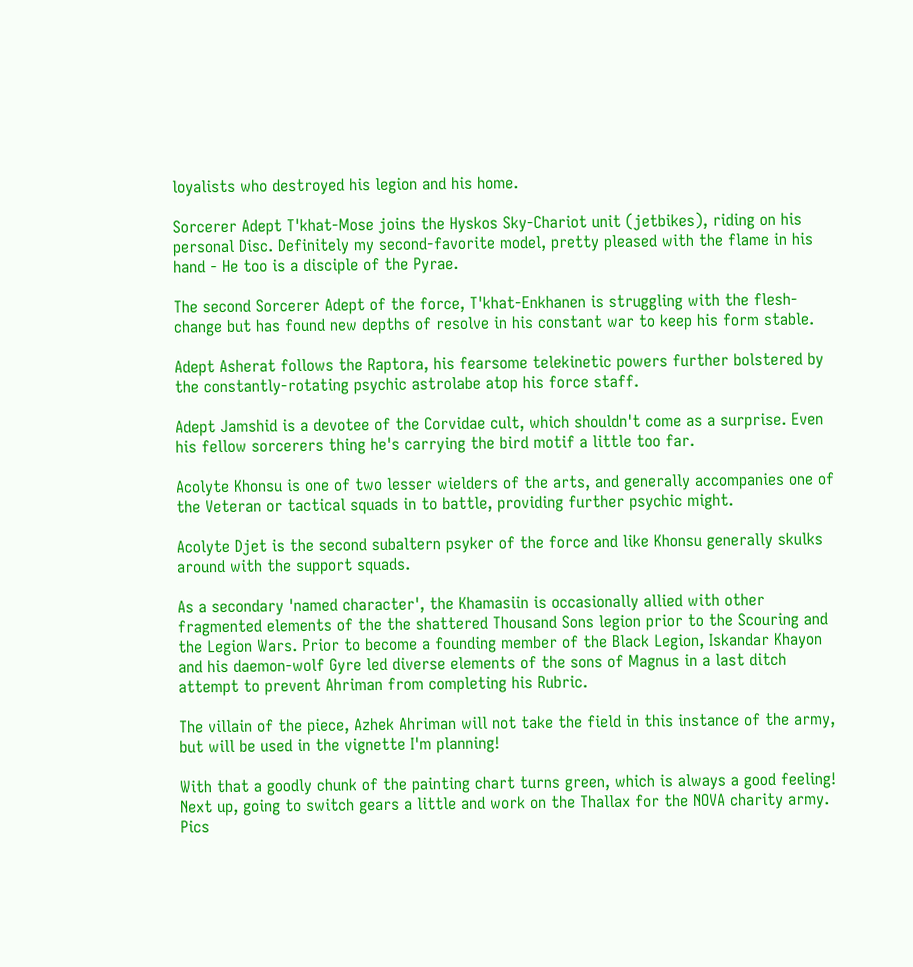loyalists who destroyed his legion and his home.

Sorcerer Adept T'khat-Mose joins the Hyskos Sky-Chariot unit (jetbikes), riding on his personal Disc. Definitely my second-favorite model, pretty pleased with the flame in his hand - He too is a disciple of the Pyrae.

The second Sorcerer Adept of the force, T'khat-Enkhanen is struggling with the flesh-change but has found new depths of resolve in his constant war to keep his form stable.

Adept Asherat follows the Raptora, his fearsome telekinetic powers further bolstered by the constantly-rotating psychic astrolabe atop his force staff.

Adept Jamshid is a devotee of the Corvidae cult, which shouldn't come as a surprise. Even his fellow sorcerers thing he's carrying the bird motif a little too far.

Acolyte Khonsu is one of two lesser wielders of the arts, and generally accompanies one of the Veteran or tactical squads in to battle, providing further psychic might.

Acolyte Djet is the second subaltern psyker of the force and like Khonsu generally skulks around with the support squads.

As a secondary 'named character', the Khamasiin is occasionally allied with other fragmented elements of the the shattered Thousand Sons legion prior to the Scouring and the Legion Wars. Prior to become a founding member of the Black Legion, Iskandar Khayon and his daemon-wolf Gyre led diverse elements of the sons of Magnus in a last ditch attempt to prevent Ahriman from completing his Rubric.

The villain of the piece, Azhek Ahriman will not take the field in this instance of the army, but will be used in the vignette I'm planning!

With that a goodly chunk of the painting chart turns green, which is always a good feeling! Next up, going to switch gears a little and work on the Thallax for the NOVA charity army. Pics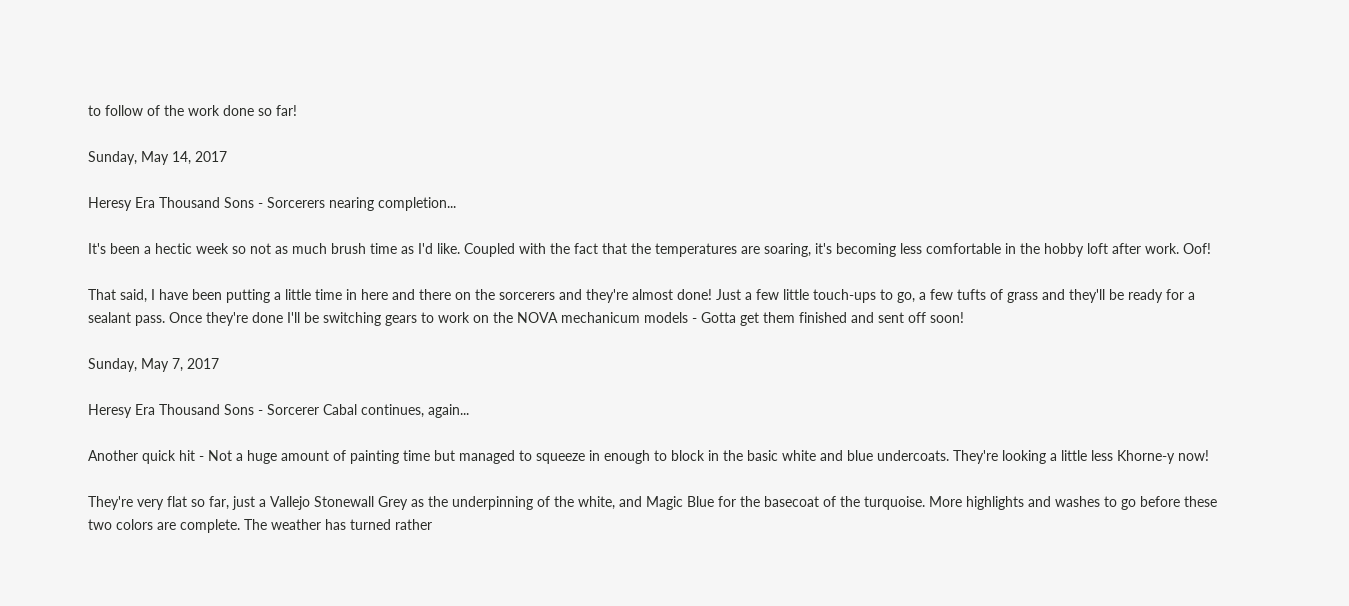to follow of the work done so far!

Sunday, May 14, 2017

Heresy Era Thousand Sons - Sorcerers nearing completion...

It's been a hectic week so not as much brush time as I'd like. Coupled with the fact that the temperatures are soaring, it's becoming less comfortable in the hobby loft after work. Oof!

That said, I have been putting a little time in here and there on the sorcerers and they're almost done! Just a few little touch-ups to go, a few tufts of grass and they'll be ready for a sealant pass. Once they're done I'll be switching gears to work on the NOVA mechanicum models - Gotta get them finished and sent off soon!

Sunday, May 7, 2017

Heresy Era Thousand Sons - Sorcerer Cabal continues, again...

Another quick hit - Not a huge amount of painting time but managed to squeeze in enough to block in the basic white and blue undercoats. They're looking a little less Khorne-y now!

They're very flat so far, just a Vallejo Stonewall Grey as the underpinning of the white, and Magic Blue for the basecoat of the turquoise. More highlights and washes to go before these two colors are complete. The weather has turned rather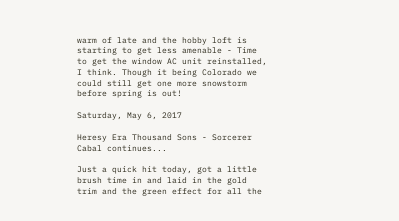warm of late and the hobby loft is starting to get less amenable - Time to get the window AC unit reinstalled, I think. Though it being Colorado we could still get one more snowstorm before spring is out!

Saturday, May 6, 2017

Heresy Era Thousand Sons - Sorcerer Cabal continues...

Just a quick hit today, got a little brush time in and laid in the gold trim and the green effect for all the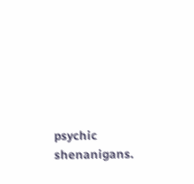psychic shenanigans.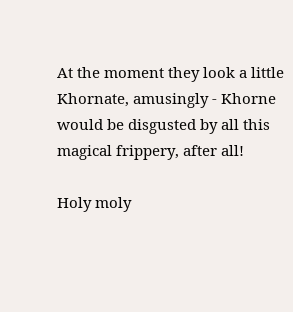At the moment they look a little Khornate, amusingly - Khorne would be disgusted by all this magical frippery, after all!

Holy moly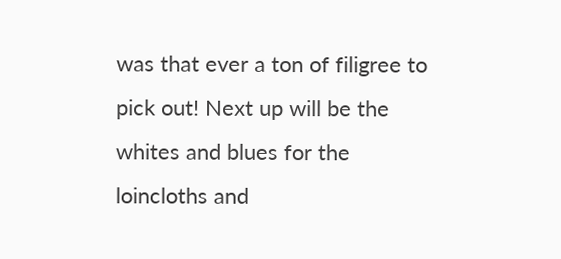was that ever a ton of filigree to pick out! Next up will be the whites and blues for the loincloths and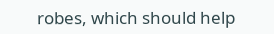robes, which should help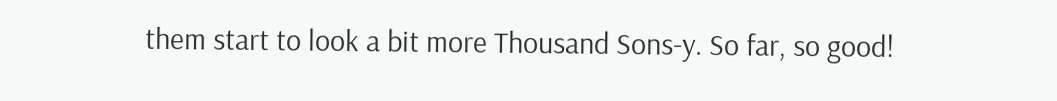them start to look a bit more Thousand Sons-y. So far, so good!